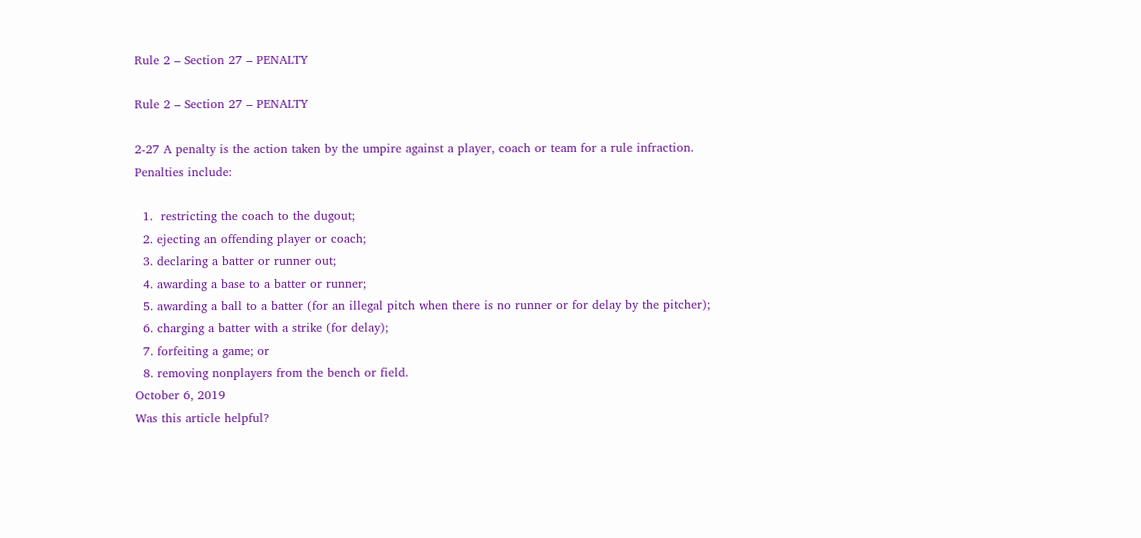Rule 2 – Section 27 – PENALTY

Rule 2 – Section 27 – PENALTY

2-27 A penalty is the action taken by the umpire against a player, coach or team for a rule infraction. Penalties include:

  1.  restricting the coach to the dugout;
  2. ejecting an offending player or coach;
  3. declaring a batter or runner out;
  4. awarding a base to a batter or runner;
  5. awarding a ball to a batter (for an illegal pitch when there is no runner or for delay by the pitcher);
  6. charging a batter with a strike (for delay);
  7. forfeiting a game; or
  8. removing nonplayers from the bench or field.
October 6, 2019
Was this article helpful?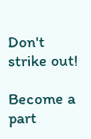Don't strike out!

Become a part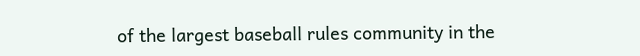of the largest baseball rules community in the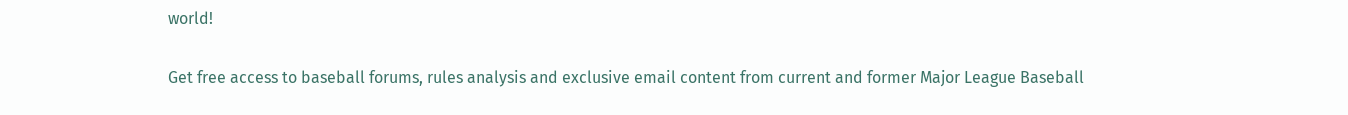world!

Get free access to baseball forums, rules analysis and exclusive email content from current and former Major League Baseball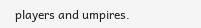players and umpires.